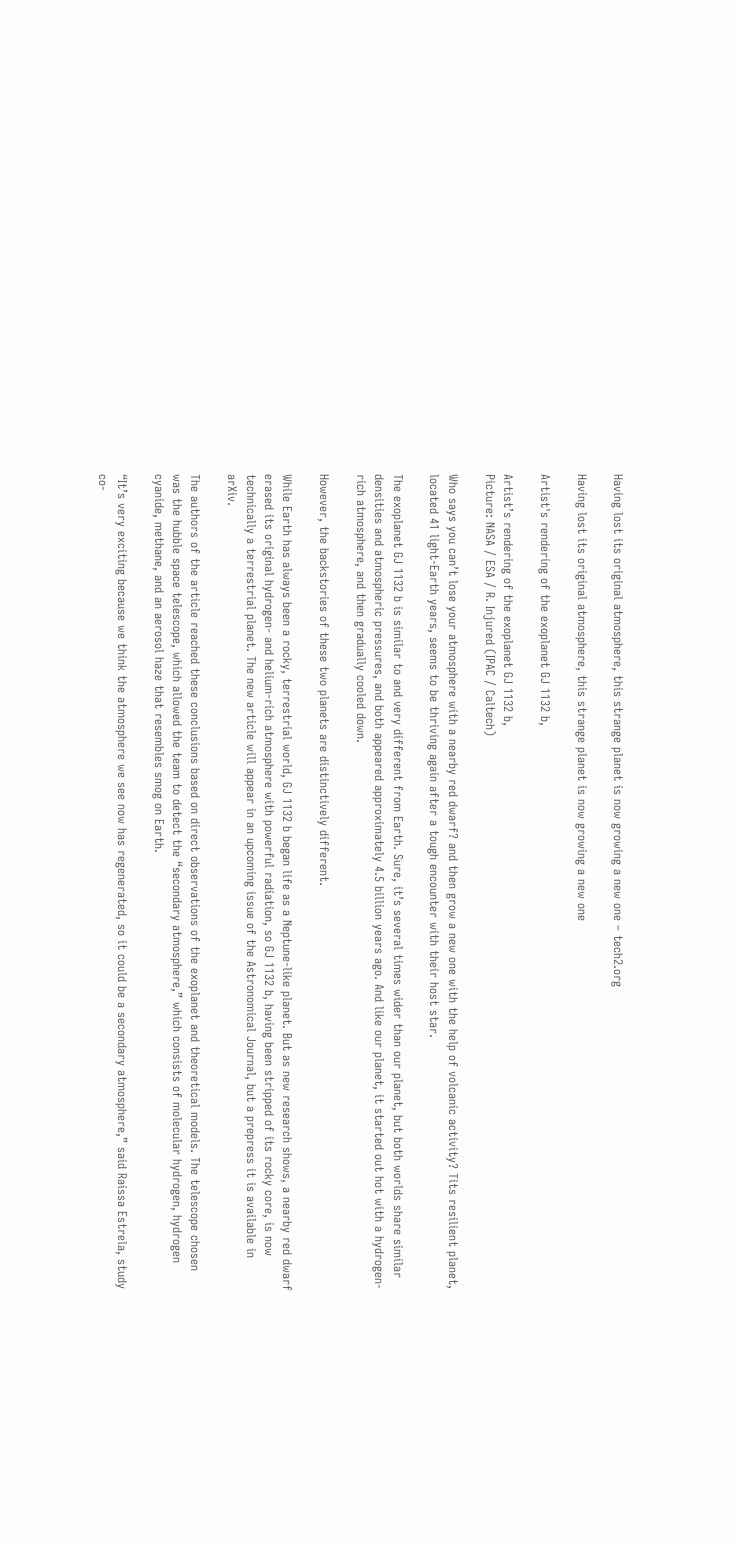Having lost its original atmosphere, this strange planet is now growing a new one – tech2.org

Having lost its original atmosphere, this strange planet is now growing a new one

Artist's rendering of the exoplanet GJ 1132 b,

Artist’s rendering of the exoplanet GJ 1132 b,
Picture: NASA / ESA / R. Injured (IPAC / Caltech)

Who says you can’t lose your atmosphere with a nearby red dwarf? and then grow a new one with the help of volcanic activity? Tits resilient planet, located 41 light-Earth years, seems to be thriving again after a tough encounter with their host star.

The exoplanet GJ 1132 b is similar to and very different from Earth. Sure, it’s several times wider than our planet, but both worlds share similar densities and atmospheric pressures, and both appeared approximately 4.5 billion years ago. And like our planet, it started out hot with a hydrogen-rich atmosphere, and then gradually cooled down.

However, the backstories of these two planets are distinctively different.

While Earth has always been a rocky, terrestrial world, GJ 1132 b began life as a Neptune-like planet. But as new research shows, a nearby red dwarf erased its original hydrogen- and helium-rich atmosphere with powerful radiation, so GJ 1132 b, having been stripped of its rocky core, is now technically a terrestrial planet. The new article will appear in an upcoming issue of the Astronomical Journal, but a prepress it is available in arXiv.

The authors of the article reached these conclusions based on direct observations of the exoplanet and theoretical models. The telescope chosen was the hubble space telescope, which allowed the team to detect the “secondary atmosphere,” which consists of molecular hydrogen, hydrogen cyanide, methane, and an aerosol haze that resembles smog on Earth.

“It’s very exciting because we think the atmosphere we see now has regenerated, so it could be a secondary atmosphere,” said Raissa Estrela, study co-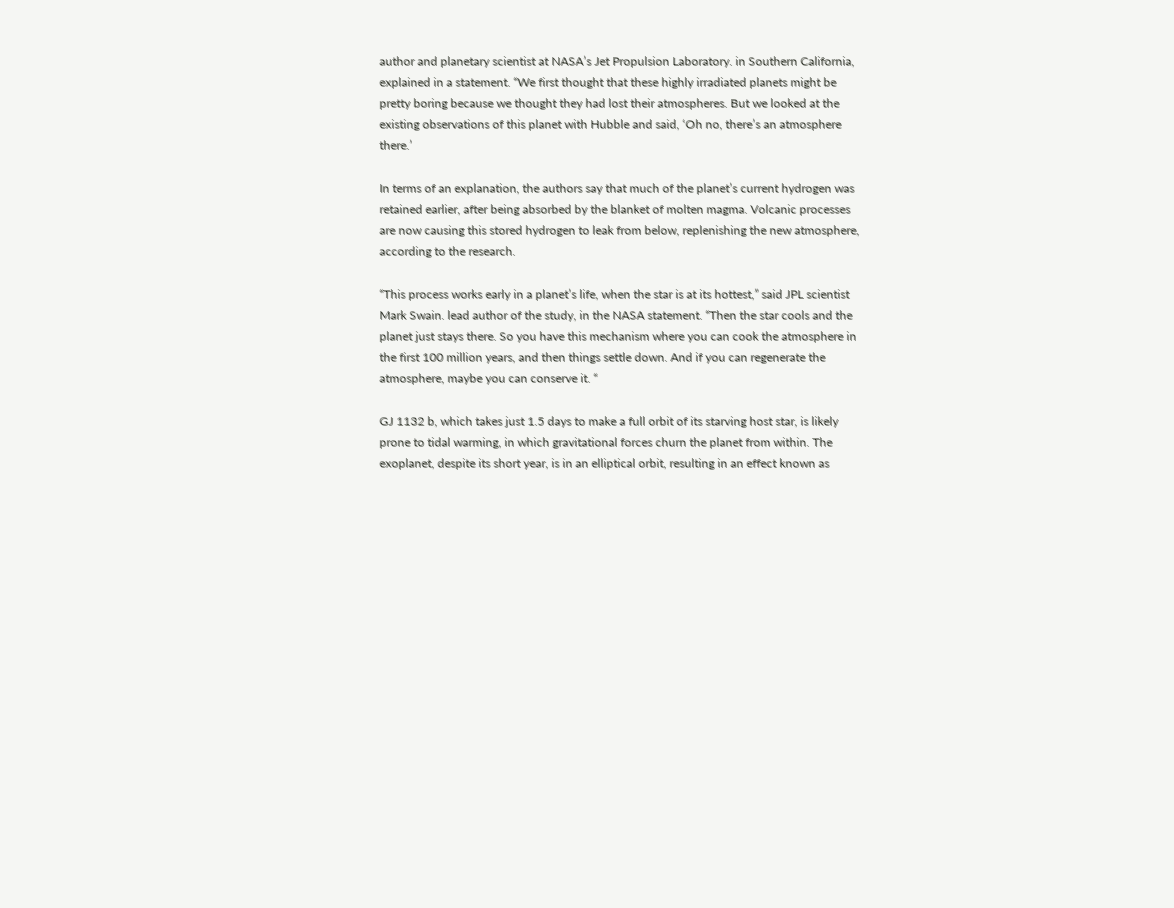author and planetary scientist at NASA’s Jet Propulsion Laboratory. in Southern California, explained in a statement. “We first thought that these highly irradiated planets might be pretty boring because we thought they had lost their atmospheres. But we looked at the existing observations of this planet with Hubble and said, ‘Oh no, there’s an atmosphere there.’

In terms of an explanation, the authors say that much of the planet’s current hydrogen was retained earlier, after being absorbed by the blanket of molten magma. Volcanic processes are now causing this stored hydrogen to leak from below, replenishing the new atmosphere, according to the research.

“This process works early in a planet’s life, when the star is at its hottest,” said JPL scientist Mark Swain. lead author of the study, in the NASA statement. “Then the star cools and the planet just stays there. So you have this mechanism where you can cook the atmosphere in the first 100 million years, and then things settle down. And if you can regenerate the atmosphere, maybe you can conserve it. “

GJ 1132 b, which takes just 1.5 days to make a full orbit of its starving host star, is likely prone to tidal warming, in which gravitational forces churn the planet from within. The exoplanet, despite its short year, is in an elliptical orbit, resulting in an effect known as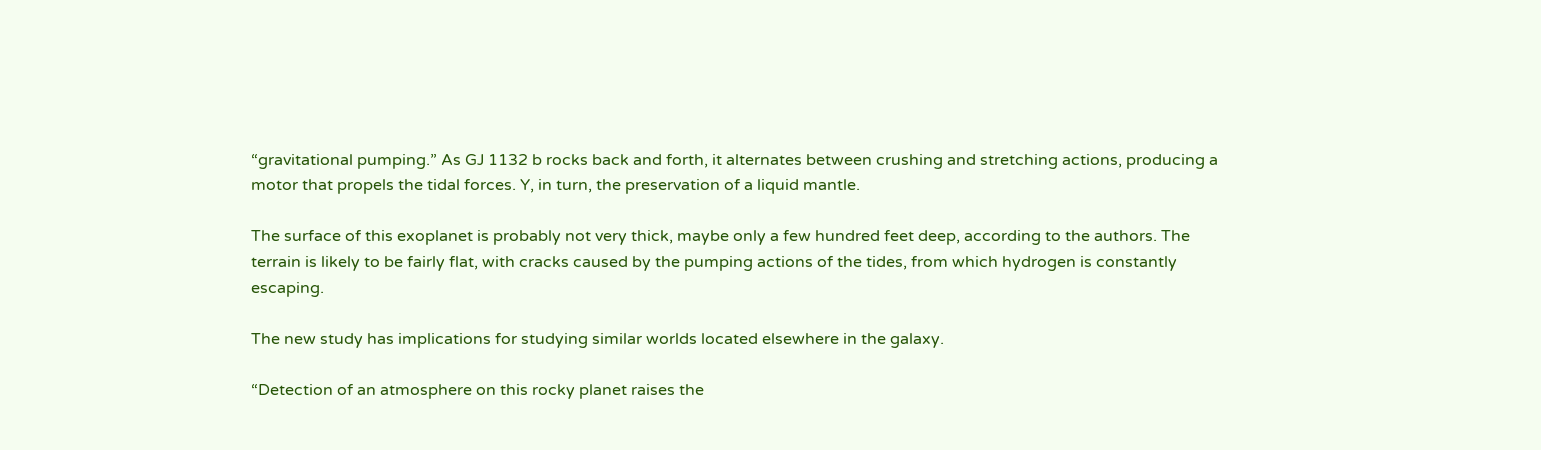“gravitational pumping.” As GJ 1132 b rocks back and forth, it alternates between crushing and stretching actions, producing a motor that propels the tidal forces. Y, in turn, the preservation of a liquid mantle.

The surface of this exoplanet is probably not very thick, maybe only a few hundred feet deep, according to the authors. The terrain is likely to be fairly flat, with cracks caused by the pumping actions of the tides, from which hydrogen is constantly escaping.

The new study has implications for studying similar worlds located elsewhere in the galaxy.

“Detection of an atmosphere on this rocky planet raises the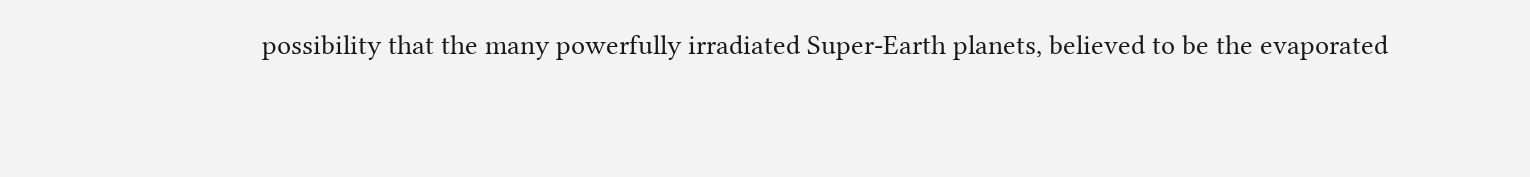possibility that the many powerfully irradiated Super-Earth planets, believed to be the evaporated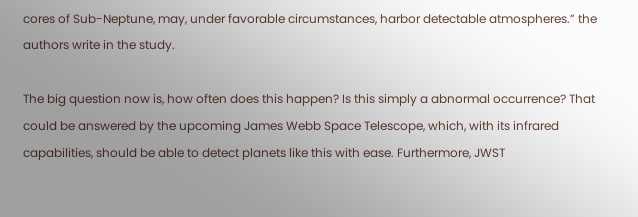cores of Sub-Neptune, may, under favorable circumstances, harbor detectable atmospheres.” the authors write in the study.

The big question now is, how often does this happen? Is this simply a abnormal occurrence? That could be answered by the upcoming James Webb Space Telescope, which, with its infrared capabilities, should be able to detect planets like this with ease. Furthermore, JWST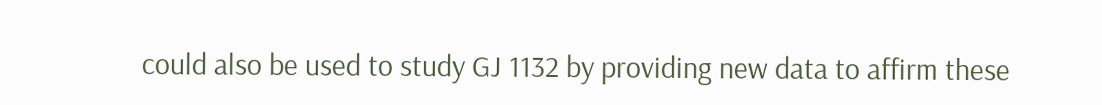could also be used to study GJ 1132 by providing new data to affirm these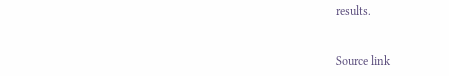results.


Source link